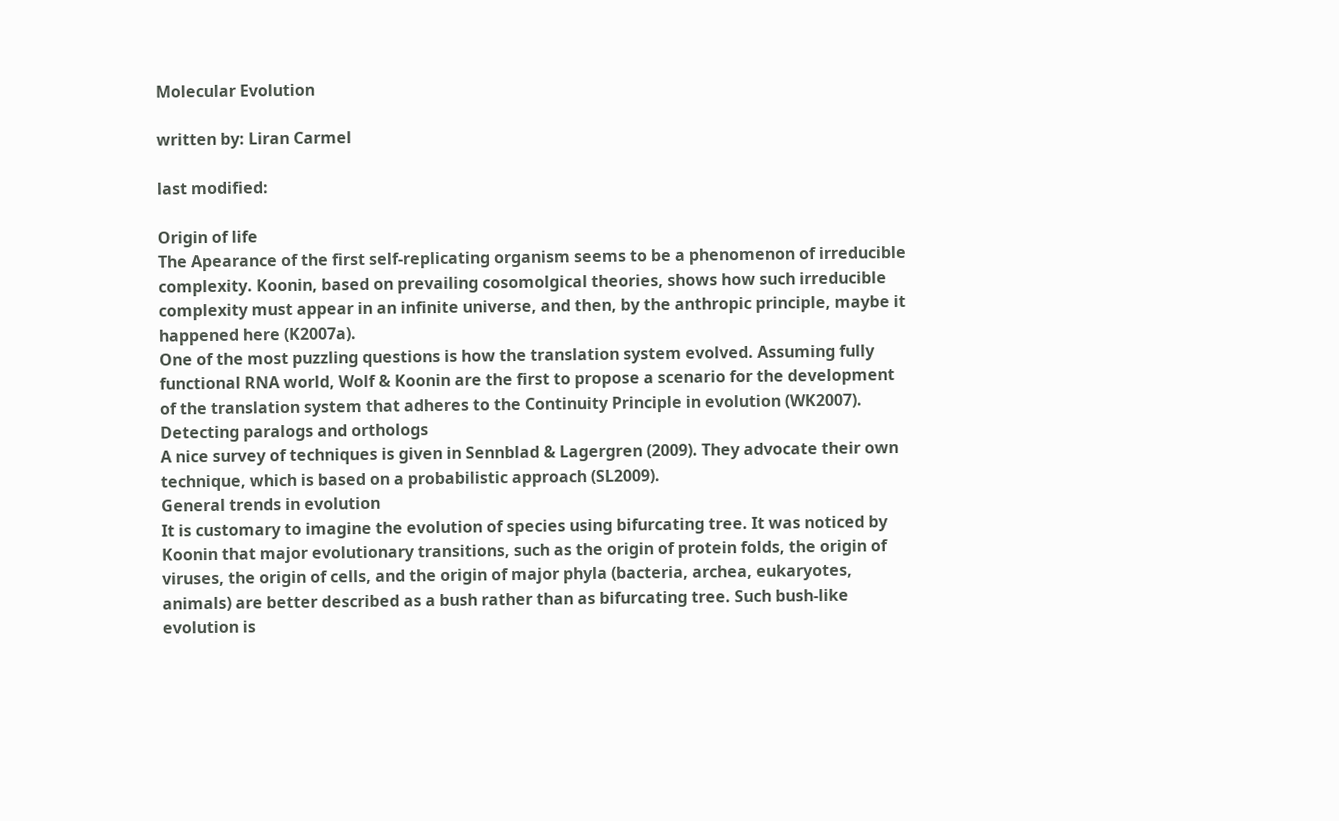Molecular Evolution

written by: Liran Carmel

last modified:

Origin of life
The Apearance of the first self-replicating organism seems to be a phenomenon of irreducible complexity. Koonin, based on prevailing cosomolgical theories, shows how such irreducible complexity must appear in an infinite universe, and then, by the anthropic principle, maybe it happened here (K2007a).
One of the most puzzling questions is how the translation system evolved. Assuming fully functional RNA world, Wolf & Koonin are the first to propose a scenario for the development of the translation system that adheres to the Continuity Principle in evolution (WK2007).
Detecting paralogs and orthologs
A nice survey of techniques is given in Sennblad & Lagergren (2009). They advocate their own technique, which is based on a probabilistic approach (SL2009).
General trends in evolution
It is customary to imagine the evolution of species using bifurcating tree. It was noticed by Koonin that major evolutionary transitions, such as the origin of protein folds, the origin of viruses, the origin of cells, and the origin of major phyla (bacteria, archea, eukaryotes, animals) are better described as a bush rather than as bifurcating tree. Such bush-like evolution is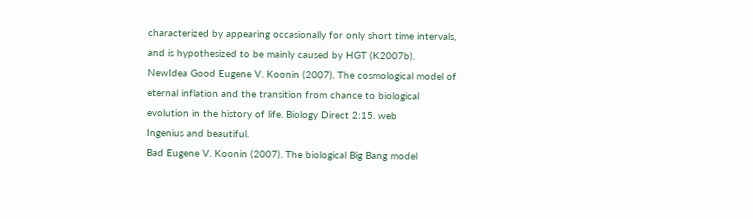characterized by appearing occasionally for only short time intervals, and is hypothesized to be mainly caused by HGT (K2007b).
NewIdea Good Eugene V. Koonin (2007). The cosmological model of eternal inflation and the transition from chance to biological evolution in the history of life. Biology Direct 2:15. web
Ingenius and beautiful.
Bad Eugene V. Koonin (2007). The biological Big Bang model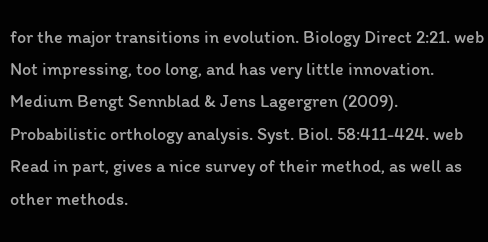for the major transitions in evolution. Biology Direct 2:21. web
Not impressing, too long, and has very little innovation.
Medium Bengt Sennblad & Jens Lagergren (2009). Probabilistic orthology analysis. Syst. Biol. 58:411-424. web
Read in part, gives a nice survey of their method, as well as other methods.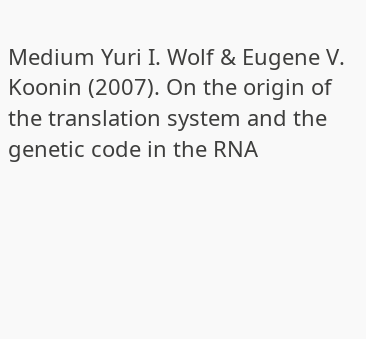Medium Yuri I. Wolf & Eugene V. Koonin (2007). On the origin of the translation system and the genetic code in the RNA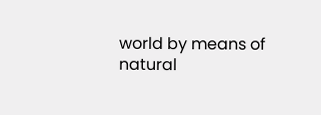world by means of natural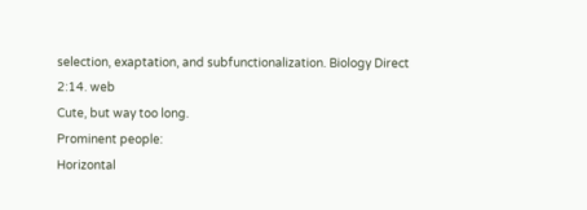selection, exaptation, and subfunctionalization. Biology Direct 2:14. web
Cute, but way too long.
Prominent people:
Horizontal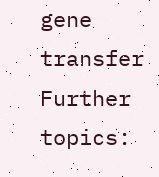gene transfer
Further topics: